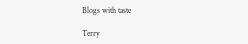Blogs with taste

Terry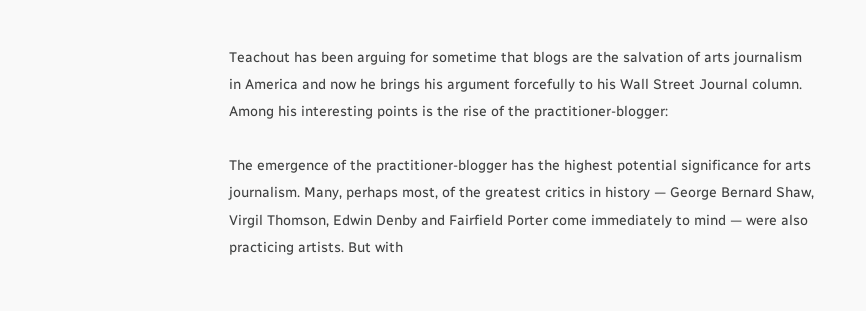Teachout has been arguing for sometime that blogs are the salvation of arts journalism in America and now he brings his argument forcefully to his Wall Street Journal column. Among his interesting points is the rise of the practitioner-blogger:

The emergence of the practitioner-blogger has the highest potential significance for arts journalism. Many, perhaps most, of the greatest critics in history — George Bernard Shaw, Virgil Thomson, Edwin Denby and Fairfield Porter come immediately to mind — were also practicing artists. But with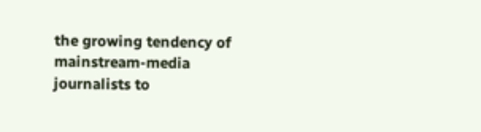the growing tendency of mainstream-media journalists to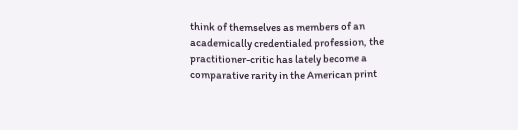think of themselves as members of an academically credentialed profession, the practitioner-critic has lately become a comparative rarity in the American print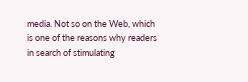media. Not so on the Web, which is one of the reasons why readers in search of stimulating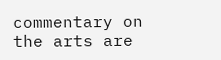commentary on the arts are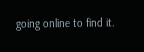going online to find it.